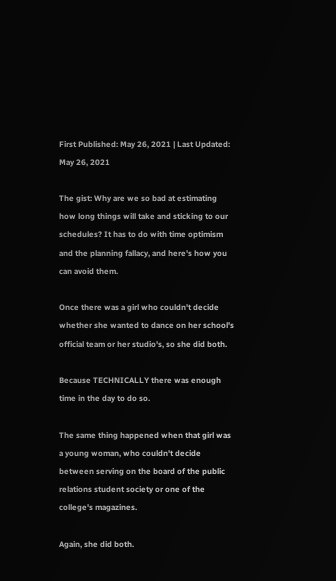First Published: May 26, 2021 | Last Updated: May 26, 2021

The gist: Why are we so bad at estimating how long things will take and sticking to our schedules? It has to do with time optimism and the planning fallacy, and here's how you can avoid them.

Once there was a girl who couldn't decide whether she wanted to dance on her school's official team or her studio's, so she did both.

Because TECHNICALLY there was enough time in the day to do so.

The same thing happened when that girl was a young woman, who couldn't decide between serving on the board of the public relations student society or one of the college's magazines.

Again, she did both.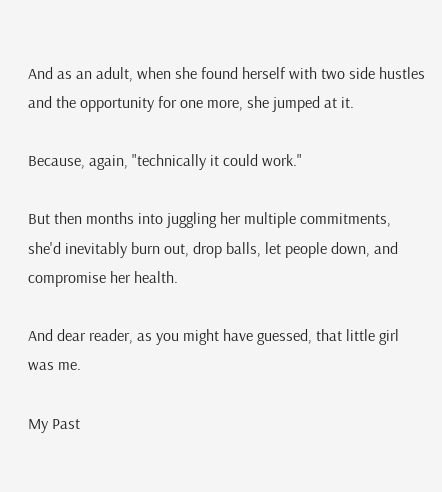And as an adult, when she found herself with two side hustles and the opportunity for one more, she jumped at it.

Because, again, "technically it could work."

But then months into juggling her multiple commitments, she'd inevitably burn out, drop balls, let people down, and compromise her health.

And dear reader, as you might have guessed, that little girl was me.

My Past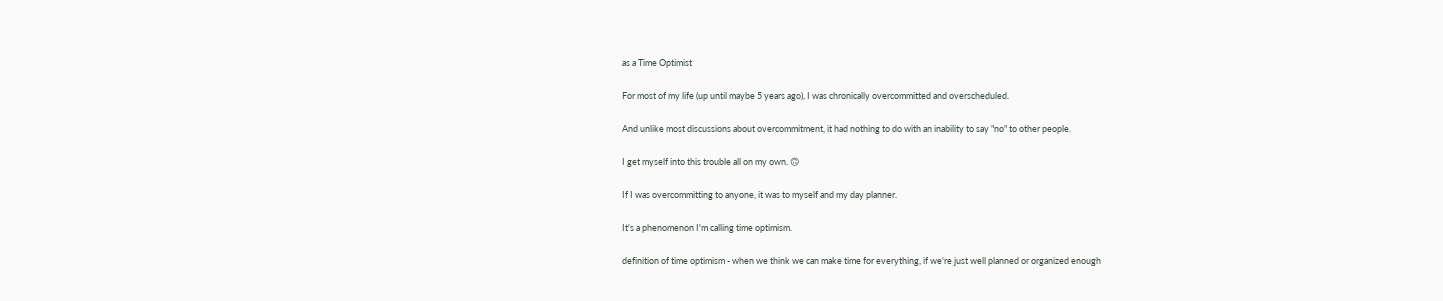as a Time Optimist

For most of my life (up until maybe 5 years ago), I was chronically overcommitted and overscheduled.

And unlike most discussions about overcommitment, it had nothing to do with an inability to say "no" to other people.

I get myself into this trouble all on my own. 🙃

If I was overcommitting to anyone, it was to myself and my day planner.

It's a phenomenon I'm calling time optimism.

definition of time optimism - when we think we can make time for everything, if we're just well planned or organized enough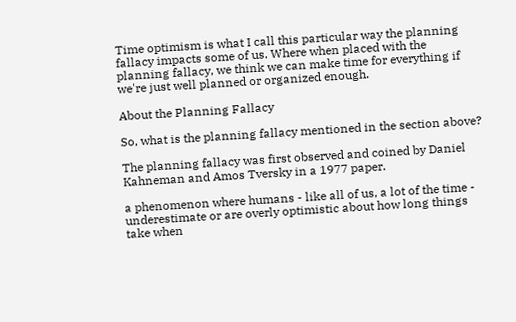Time optimism is what I call this particular way the planning fallacy impacts some of us. Where when placed with the planning fallacy, we think we can make time for everything if we're just well planned or organized enough.

About the Planning Fallacy

So, what is the planning fallacy mentioned in the section above?

The planning fallacy was first observed and coined by Daniel Kahneman and Amos Tversky in a 1977 paper.

a phenomenon where humans - like all of us, a lot of the time - underestimate or are overly optimistic about how long things take when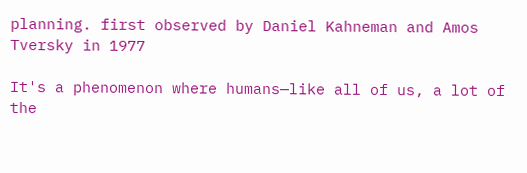planning. first observed by Daniel Kahneman and Amos Tversky in 1977

It's a phenomenon where humans—like all of us, a lot of the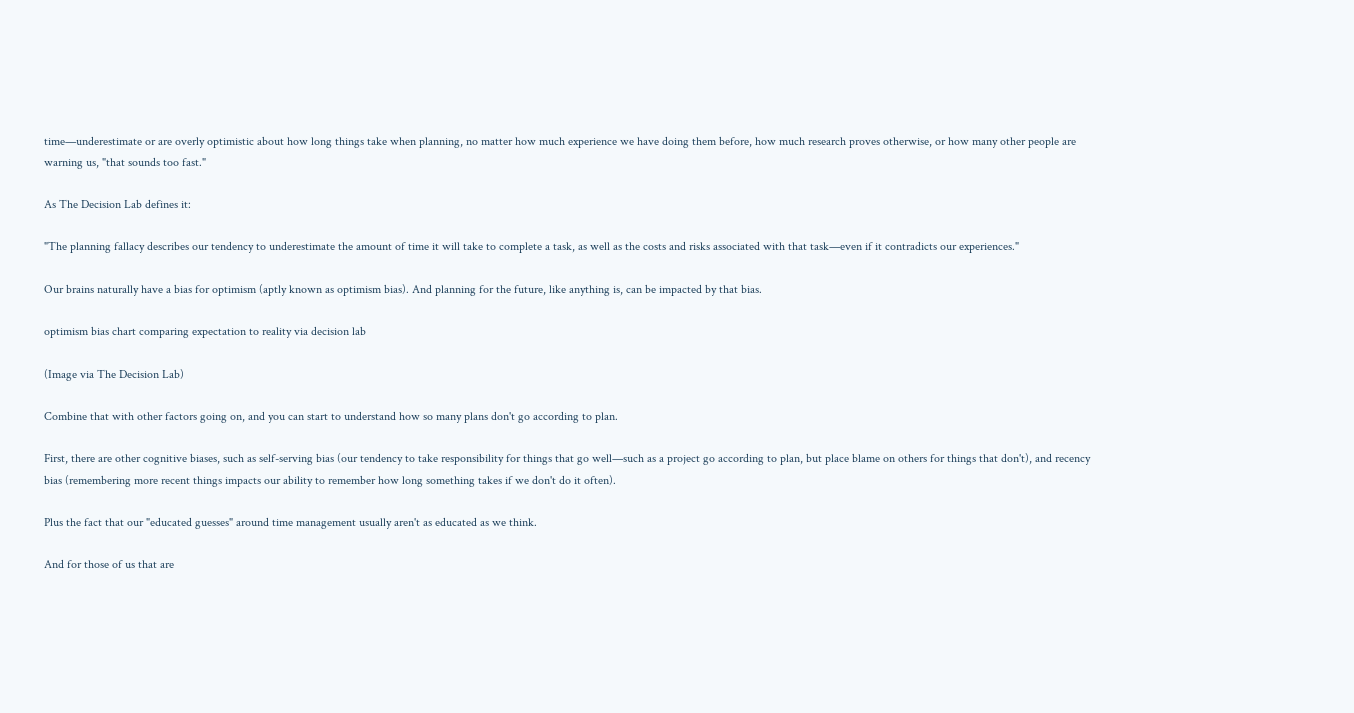time—underestimate or are overly optimistic about how long things take when planning, no matter how much experience we have doing them before, how much research proves otherwise, or how many other people are warning us, "that sounds too fast."

As The Decision Lab defines it:

"The planning fallacy describes our tendency to underestimate the amount of time it will take to complete a task, as well as the costs and risks associated with that task—even if it contradicts our experiences."

Our brains naturally have a bias for optimism (aptly known as optimism bias). And planning for the future, like anything is, can be impacted by that bias.

optimism bias chart comparing expectation to reality via decision lab

(Image via The Decision Lab)

Combine that with other factors going on, and you can start to understand how so many plans don't go according to plan.

First, there are other cognitive biases, such as self-serving bias (our tendency to take responsibility for things that go well—such as a project go according to plan, but place blame on others for things that don't), and recency bias (remembering more recent things impacts our ability to remember how long something takes if we don't do it often).

Plus the fact that our "educated guesses" around time management usually aren't as educated as we think.

And for those of us that are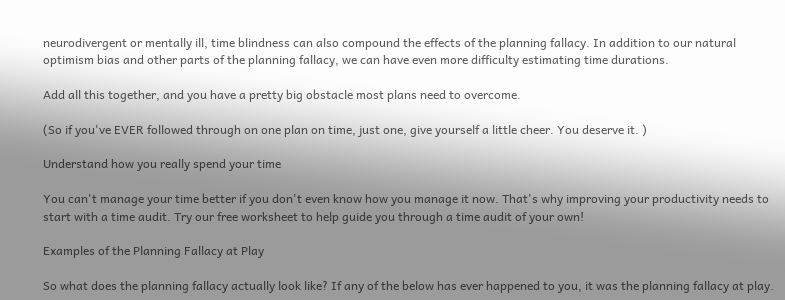neurodivergent or mentally ill, time blindness can also compound the effects of the planning fallacy. In addition to our natural optimism bias and other parts of the planning fallacy, we can have even more difficulty estimating time durations.

Add all this together, and you have a pretty big obstacle most plans need to overcome.

(So if you've EVER followed through on one plan on time, just one, give yourself a little cheer. You deserve it. )

Understand how you really spend your time

You can't manage your time better if you don't even know how you manage it now. That's why improving your productivity needs to start with a time audit. Try our free worksheet to help guide you through a time audit of your own!

Examples of the Planning Fallacy at Play

So what does the planning fallacy actually look like? If any of the below has ever happened to you, it was the planning fallacy at play.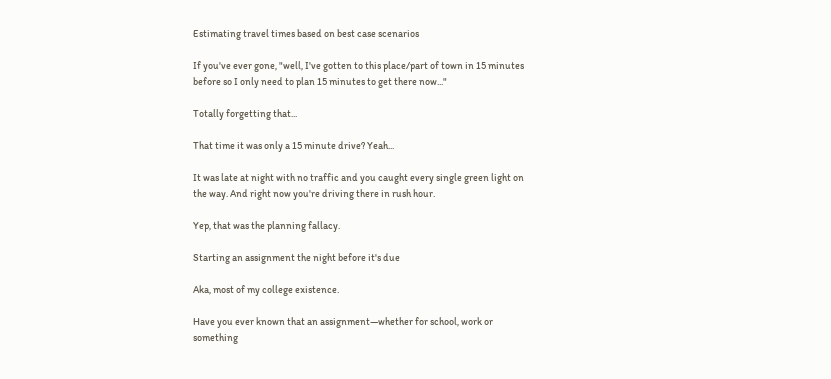Estimating travel times based on best case scenarios

If you've ever gone, "well, I've gotten to this place/part of town in 15 minutes before so I only need to plan 15 minutes to get there now..."

Totally forgetting that...

That time it was only a 15 minute drive? Yeah...

It was late at night with no traffic and you caught every single green light on the way. And right now you're driving there in rush hour.

Yep, that was the planning fallacy.

Starting an assignment the night before it's due

Aka, most of my college existence.

Have you ever known that an assignment—whether for school, work or something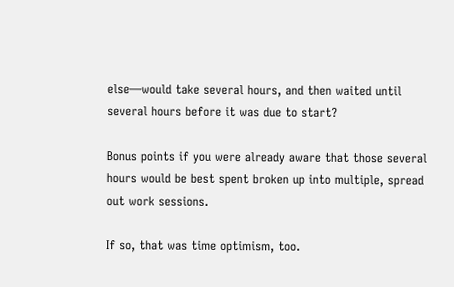else—would take several hours, and then waited until several hours before it was due to start?

Bonus points if you were already aware that those several hours would be best spent broken up into multiple, spread out work sessions.

If so, that was time optimism, too.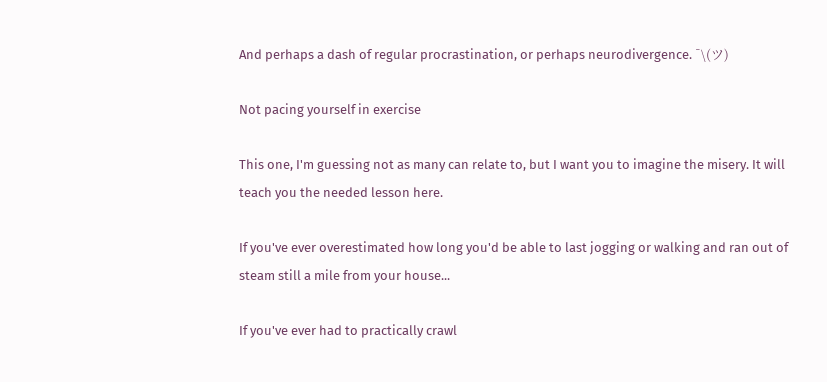And perhaps a dash of regular procrastination, or perhaps neurodivergence. ¯\(ツ)

Not pacing yourself in exercise

This one, I'm guessing not as many can relate to, but I want you to imagine the misery. It will teach you the needed lesson here.

If you've ever overestimated how long you'd be able to last jogging or walking and ran out of steam still a mile from your house...

If you've ever had to practically crawl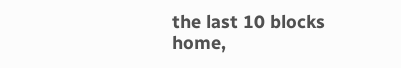the last 10 blocks home,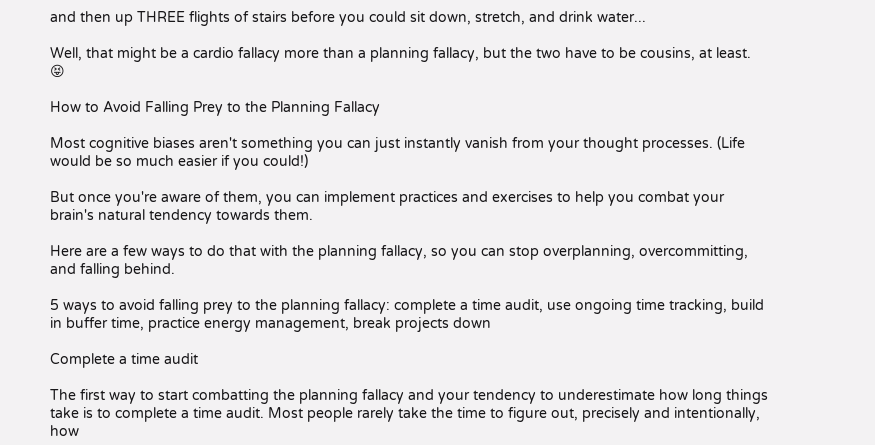and then up THREE flights of stairs before you could sit down, stretch, and drink water...

Well, that might be a cardio fallacy more than a planning fallacy, but the two have to be cousins, at least. 😝

How to Avoid Falling Prey to the Planning Fallacy

Most cognitive biases aren't something you can just instantly vanish from your thought processes. (Life would be so much easier if you could!)

But once you're aware of them, you can implement practices and exercises to help you combat your brain's natural tendency towards them.

Here are a few ways to do that with the planning fallacy, so you can stop overplanning, overcommitting, and falling behind.

5 ways to avoid falling prey to the planning fallacy: complete a time audit, use ongoing time tracking, build in buffer time, practice energy management, break projects down

Complete a time audit

The first way to start combatting the planning fallacy and your tendency to underestimate how long things take is to complete a time audit. Most people rarely take the time to figure out, precisely and intentionally, how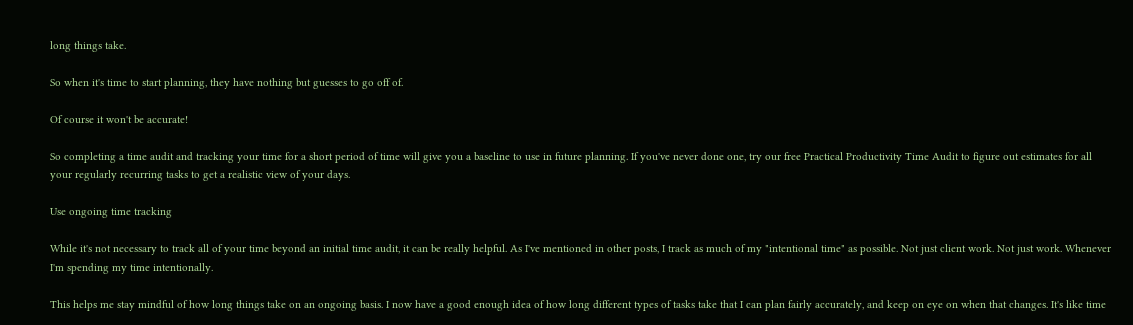long things take.

So when it's time to start planning, they have nothing but guesses to go off of.

Of course it won't be accurate!

So completing a time audit and tracking your time for a short period of time will give you a baseline to use in future planning. If you've never done one, try our free Practical Productivity Time Audit to figure out estimates for all your regularly recurring tasks to get a realistic view of your days.

Use ongoing time tracking

While it's not necessary to track all of your time beyond an initial time audit, it can be really helpful. As I've mentioned in other posts, I track as much of my "intentional time" as possible. Not just client work. Not just work. Whenever I'm spending my time intentionally.

This helps me stay mindful of how long things take on an ongoing basis. I now have a good enough idea of how long different types of tasks take that I can plan fairly accurately, and keep on eye on when that changes. It's like time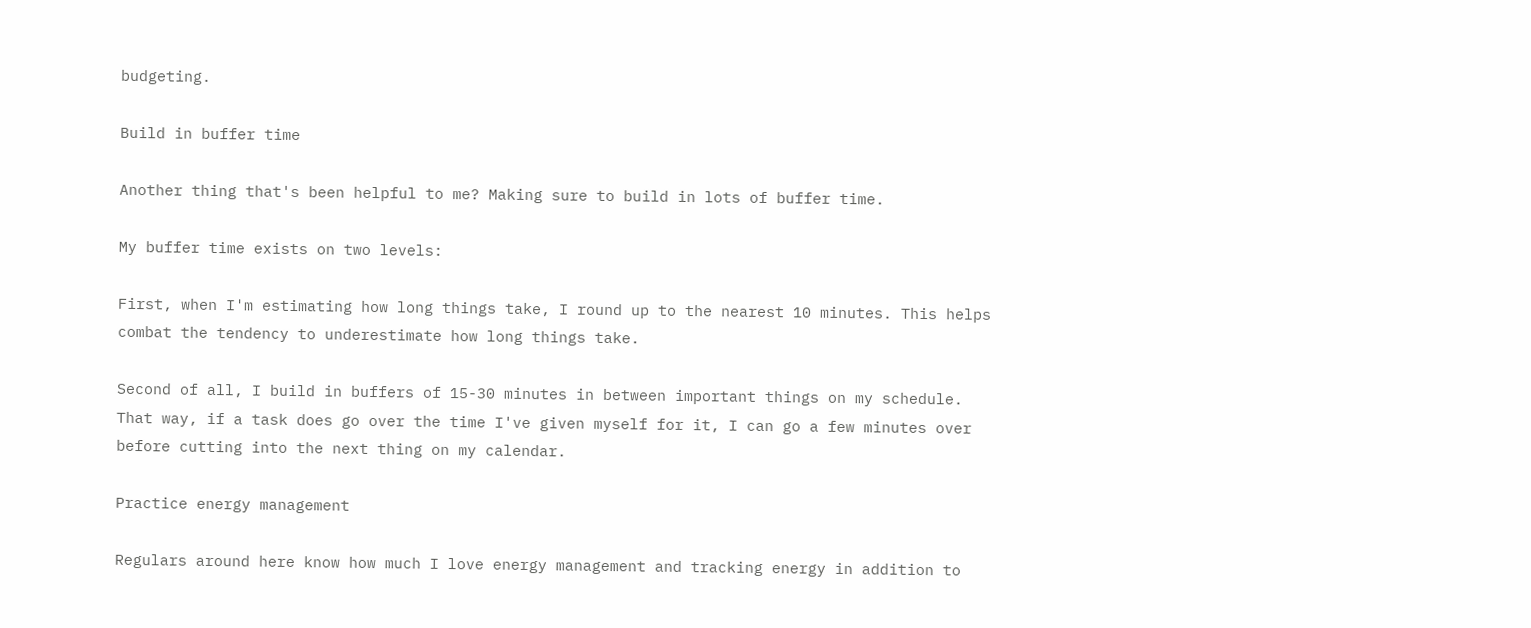budgeting.

Build in buffer time

Another thing that's been helpful to me? Making sure to build in lots of buffer time.

My buffer time exists on two levels:

First, when I'm estimating how long things take, I round up to the nearest 10 minutes. This helps combat the tendency to underestimate how long things take.

Second of all, I build in buffers of 15-30 minutes in between important things on my schedule. That way, if a task does go over the time I've given myself for it, I can go a few minutes over before cutting into the next thing on my calendar.

Practice energy management

Regulars around here know how much I love energy management and tracking energy in addition to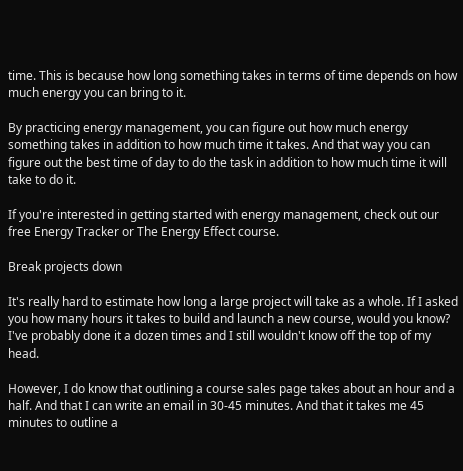time. This is because how long something takes in terms of time depends on how much energy you can bring to it.

By practicing energy management, you can figure out how much energy something takes in addition to how much time it takes. And that way you can figure out the best time of day to do the task in addition to how much time it will take to do it.

If you're interested in getting started with energy management, check out our free Energy Tracker or The Energy Effect course.

Break projects down

It's really hard to estimate how long a large project will take as a whole. If I asked you how many hours it takes to build and launch a new course, would you know? I've probably done it a dozen times and I still wouldn't know off the top of my head.

However, I do know that outlining a course sales page takes about an hour and a half. And that I can write an email in 30-45 minutes. And that it takes me 45 minutes to outline a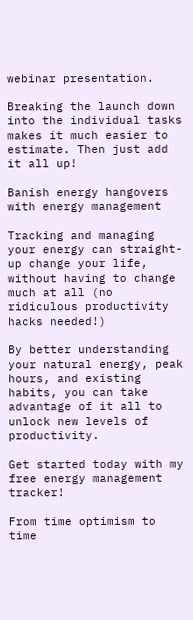webinar presentation.

Breaking the launch down into the individual tasks makes it much easier to estimate. Then just add it all up!

Banish energy hangovers with energy management

Tracking and managing your energy can straight-up change your life, without having to change much at all (no ridiculous productivity hacks needed!)

By better understanding your natural energy, peak hours, and existing habits, you can take advantage of it all to unlock new levels of productivity.

Get started today with my free energy management tracker!

From time optimism to time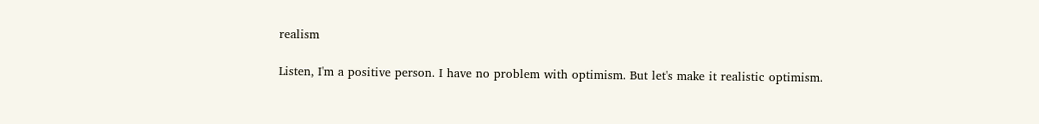realism

Listen, I'm a positive person. I have no problem with optimism. But let's make it realistic optimism.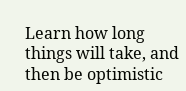Learn how long things will take, and then be optimistic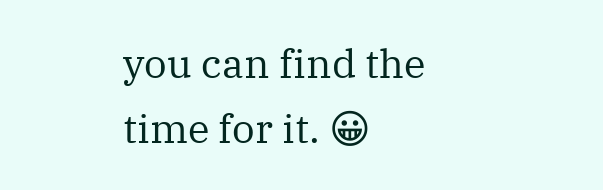you can find the time for it. 😀